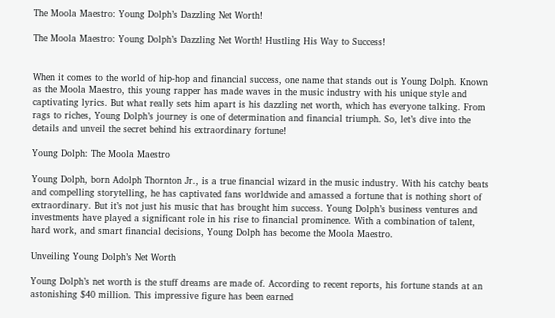The Moola Maestro: Young Dolph’s Dazzling Net Worth!

The Moola Maestro: Young Dolph’s Dazzling Net Worth! Hustling His Way to Success!


When it comes to the world of hip-hop and financial success, one name that stands out is Young Dolph. Known as the Moola Maestro, this young rapper has made waves in the music industry with his unique style and captivating lyrics. But what really sets him apart is his dazzling net worth, which has everyone talking. From rags to riches, Young Dolph’s journey is one of determination and financial triumph. So, let’s dive into the details and unveil the secret behind his extraordinary fortune!

Young Dolph: The Moola Maestro

Young Dolph, born Adolph Thornton Jr., is a true financial wizard in the music industry. With his catchy beats and compelling storytelling, he has captivated fans worldwide and amassed a fortune that is nothing short of extraordinary. But it’s not just his music that has brought him success. Young Dolph’s business ventures and investments have played a significant role in his rise to financial prominence. With a combination of talent, hard work, and smart financial decisions, Young Dolph has become the Moola Maestro.

Unveiling Young Dolph’s Net Worth

Young Dolph’s net worth is the stuff dreams are made of. According to recent reports, his fortune stands at an astonishing $40 million. This impressive figure has been earned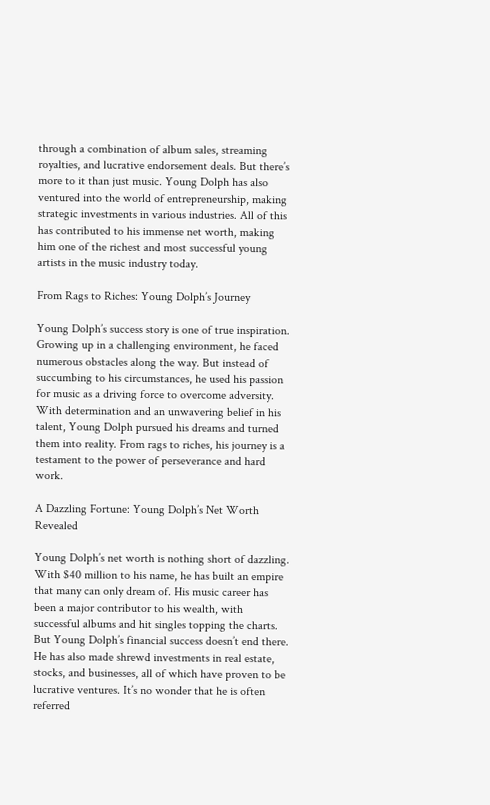through a combination of album sales, streaming royalties, and lucrative endorsement deals. But there’s more to it than just music. Young Dolph has also ventured into the world of entrepreneurship, making strategic investments in various industries. All of this has contributed to his immense net worth, making him one of the richest and most successful young artists in the music industry today.

From Rags to Riches: Young Dolph’s Journey

Young Dolph’s success story is one of true inspiration. Growing up in a challenging environment, he faced numerous obstacles along the way. But instead of succumbing to his circumstances, he used his passion for music as a driving force to overcome adversity. With determination and an unwavering belief in his talent, Young Dolph pursued his dreams and turned them into reality. From rags to riches, his journey is a testament to the power of perseverance and hard work.

A Dazzling Fortune: Young Dolph’s Net Worth Revealed

Young Dolph’s net worth is nothing short of dazzling. With $40 million to his name, he has built an empire that many can only dream of. His music career has been a major contributor to his wealth, with successful albums and hit singles topping the charts. But Young Dolph’s financial success doesn’t end there. He has also made shrewd investments in real estate, stocks, and businesses, all of which have proven to be lucrative ventures. It’s no wonder that he is often referred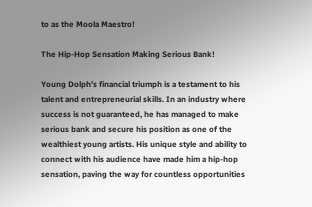to as the Moola Maestro!

The Hip-Hop Sensation Making Serious Bank!

Young Dolph’s financial triumph is a testament to his talent and entrepreneurial skills. In an industry where success is not guaranteed, he has managed to make serious bank and secure his position as one of the wealthiest young artists. His unique style and ability to connect with his audience have made him a hip-hop sensation, paving the way for countless opportunities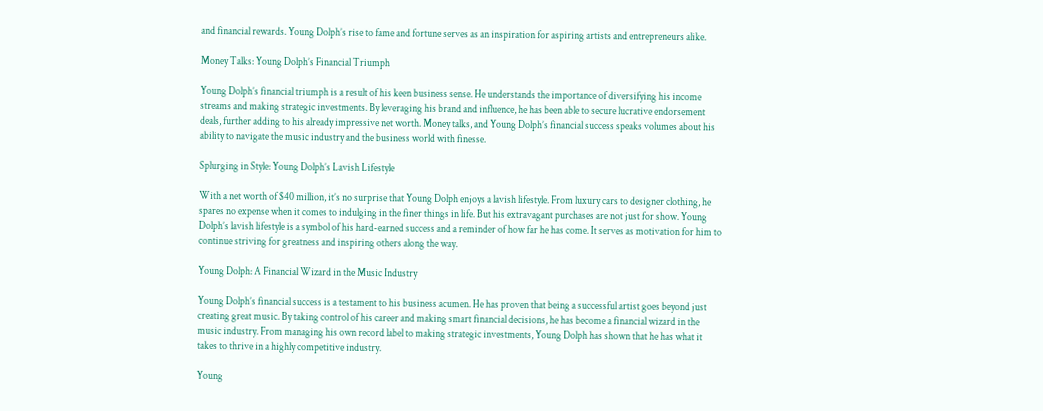and financial rewards. Young Dolph’s rise to fame and fortune serves as an inspiration for aspiring artists and entrepreneurs alike.

Money Talks: Young Dolph’s Financial Triumph

Young Dolph’s financial triumph is a result of his keen business sense. He understands the importance of diversifying his income streams and making strategic investments. By leveraging his brand and influence, he has been able to secure lucrative endorsement deals, further adding to his already impressive net worth. Money talks, and Young Dolph’s financial success speaks volumes about his ability to navigate the music industry and the business world with finesse.

Splurging in Style: Young Dolph’s Lavish Lifestyle

With a net worth of $40 million, it’s no surprise that Young Dolph enjoys a lavish lifestyle. From luxury cars to designer clothing, he spares no expense when it comes to indulging in the finer things in life. But his extravagant purchases are not just for show. Young Dolph’s lavish lifestyle is a symbol of his hard-earned success and a reminder of how far he has come. It serves as motivation for him to continue striving for greatness and inspiring others along the way.

Young Dolph: A Financial Wizard in the Music Industry

Young Dolph’s financial success is a testament to his business acumen. He has proven that being a successful artist goes beyond just creating great music. By taking control of his career and making smart financial decisions, he has become a financial wizard in the music industry. From managing his own record label to making strategic investments, Young Dolph has shown that he has what it takes to thrive in a highly competitive industry.

Young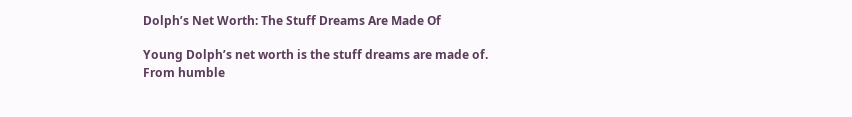Dolph’s Net Worth: The Stuff Dreams Are Made Of

Young Dolph’s net worth is the stuff dreams are made of. From humble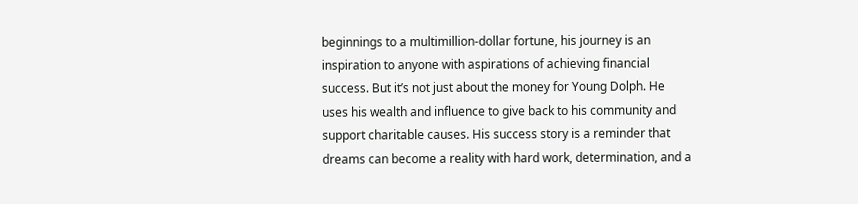beginnings to a multimillion-dollar fortune, his journey is an inspiration to anyone with aspirations of achieving financial success. But it’s not just about the money for Young Dolph. He uses his wealth and influence to give back to his community and support charitable causes. His success story is a reminder that dreams can become a reality with hard work, determination, and a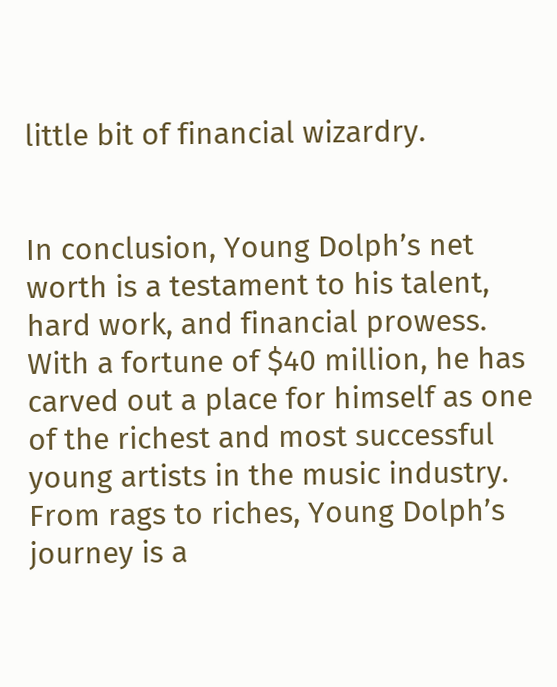little bit of financial wizardry.


In conclusion, Young Dolph’s net worth is a testament to his talent, hard work, and financial prowess. With a fortune of $40 million, he has carved out a place for himself as one of the richest and most successful young artists in the music industry. From rags to riches, Young Dolph’s journey is a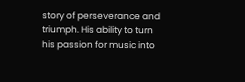story of perseverance and triumph. His ability to turn his passion for music into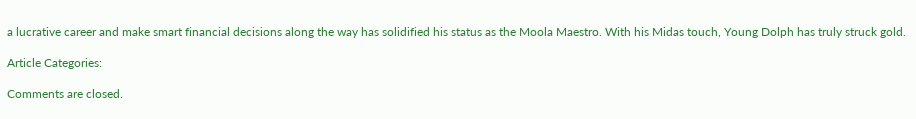a lucrative career and make smart financial decisions along the way has solidified his status as the Moola Maestro. With his Midas touch, Young Dolph has truly struck gold.

Article Categories:

Comments are closed.